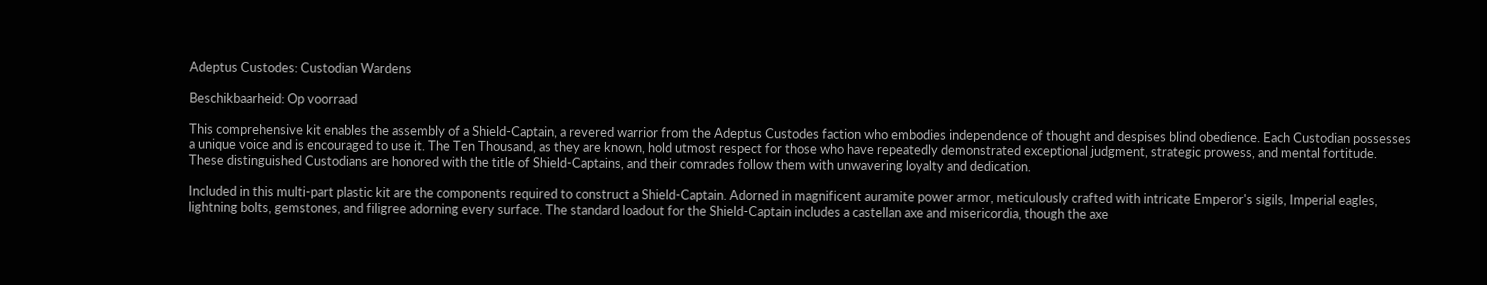Adeptus Custodes: Custodian Wardens

Beschikbaarheid: Op voorraad

This comprehensive kit enables the assembly of a Shield-Captain, a revered warrior from the Adeptus Custodes faction who embodies independence of thought and despises blind obedience. Each Custodian possesses a unique voice and is encouraged to use it. The Ten Thousand, as they are known, hold utmost respect for those who have repeatedly demonstrated exceptional judgment, strategic prowess, and mental fortitude. These distinguished Custodians are honored with the title of Shield-Captains, and their comrades follow them with unwavering loyalty and dedication.

Included in this multi-part plastic kit are the components required to construct a Shield-Captain. Adorned in magnificent auramite power armor, meticulously crafted with intricate Emperor's sigils, Imperial eagles, lightning bolts, gemstones, and filigree adorning every surface. The standard loadout for the Shield-Captain includes a castellan axe and misericordia, though the axe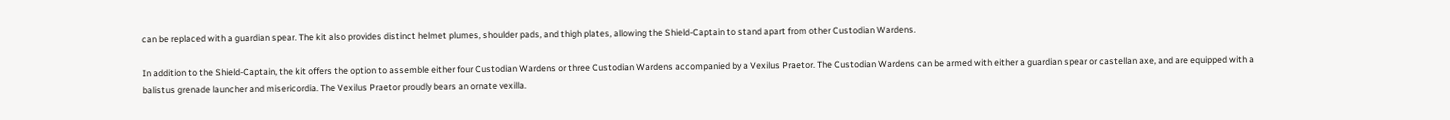can be replaced with a guardian spear. The kit also provides distinct helmet plumes, shoulder pads, and thigh plates, allowing the Shield-Captain to stand apart from other Custodian Wardens.

In addition to the Shield-Captain, the kit offers the option to assemble either four Custodian Wardens or three Custodian Wardens accompanied by a Vexilus Praetor. The Custodian Wardens can be armed with either a guardian spear or castellan axe, and are equipped with a balistus grenade launcher and misericordia. The Vexilus Praetor proudly bears an ornate vexilla.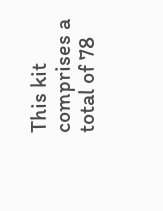This kit comprises a total of 78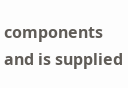components and is supplied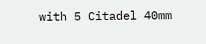with 5 Citadel 40mm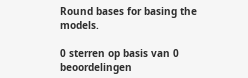Round bases for basing the models.

0 sterren op basis van 0 beoordelingen